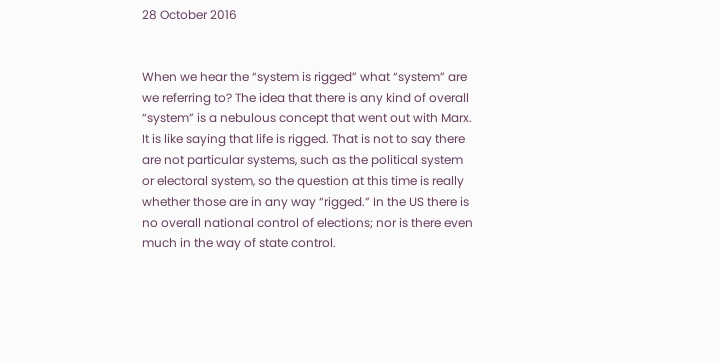28 October 2016


When we hear the “system is rigged” what “system” are we referring to? The idea that there is any kind of overall “system” is a nebulous concept that went out with Marx. It is like saying that life is rigged. That is not to say there are not particular systems, such as the political system or electoral system, so the question at this time is really whether those are in any way “rigged.” In the US there is no overall national control of elections; nor is there even much in the way of state control.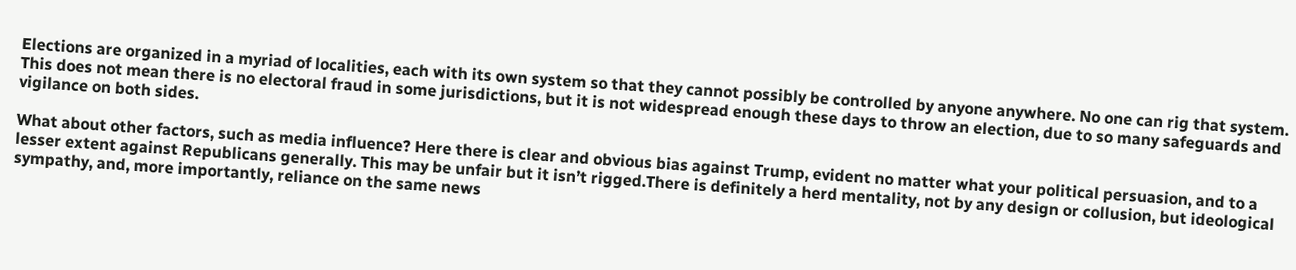Elections are organized in a myriad of localities, each with its own system so that they cannot possibly be controlled by anyone anywhere. No one can rig that system. This does not mean there is no electoral fraud in some jurisdictions, but it is not widespread enough these days to throw an election, due to so many safeguards and vigilance on both sides.

What about other factors, such as media influence? Here there is clear and obvious bias against Trump, evident no matter what your political persuasion, and to a lesser extent against Republicans generally. This may be unfair but it isn’t rigged.There is definitely a herd mentality, not by any design or collusion, but ideological sympathy, and, more importantly, reliance on the same news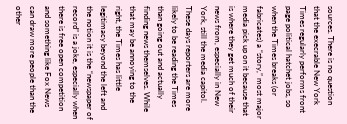sources. There is no question that the execrable New York Times regularly performs front page political hatchet jobs, so when the Times breaks (or fabricates) a “story,” most major media pick up on it because that is where they get much of their news from, especially in New York, still the media capitol.  These days reporters are more likely to be reading the Times than going out and actually finding news themselves. While that may be annoying to the right, the Times has little legitimacy beyond the left and the notion it is the “newspaper of record” is a joke, especially when there is free open competition and something like Fox News can draw more people than the other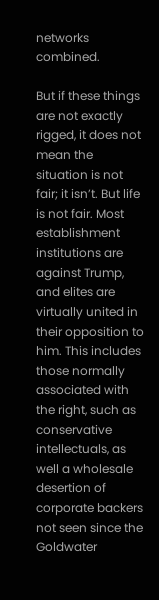networks combined.

But if these things are not exactly rigged, it does not mean the situation is not fair; it isn’t. But life is not fair. Most establishment institutions are against Trump, and elites are virtually united in their opposition to him. This includes those normally associated with the right, such as conservative intellectuals, as well a wholesale desertion of corporate backers not seen since the Goldwater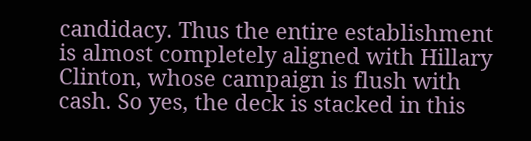candidacy. Thus the entire establishment is almost completely aligned with Hillary Clinton, whose campaign is flush with cash. So yes, the deck is stacked in this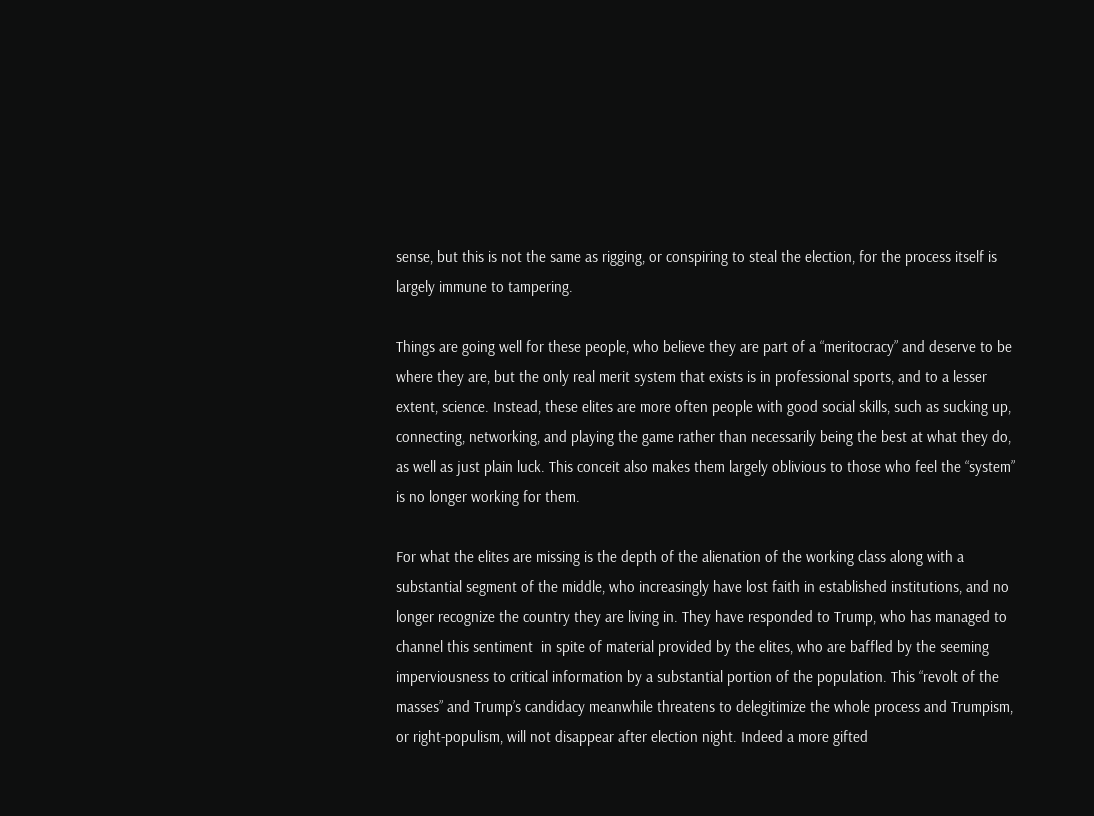sense, but this is not the same as rigging, or conspiring to steal the election, for the process itself is largely immune to tampering.

Things are going well for these people, who believe they are part of a “meritocracy” and deserve to be where they are, but the only real merit system that exists is in professional sports, and to a lesser extent, science. Instead, these elites are more often people with good social skills, such as sucking up, connecting, networking, and playing the game rather than necessarily being the best at what they do, as well as just plain luck. This conceit also makes them largely oblivious to those who feel the “system” is no longer working for them.

For what the elites are missing is the depth of the alienation of the working class along with a substantial segment of the middle, who increasingly have lost faith in established institutions, and no longer recognize the country they are living in. They have responded to Trump, who has managed to channel this sentiment  in spite of material provided by the elites, who are baffled by the seeming imperviousness to critical information by a substantial portion of the population. This “revolt of the masses” and Trump’s candidacy meanwhile threatens to delegitimize the whole process and Trumpism, or right-populism, will not disappear after election night. Indeed a more gifted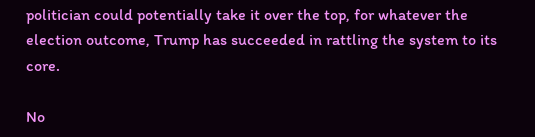politician could potentially take it over the top, for whatever the election outcome, Trump has succeeded in rattling the system to its core.

No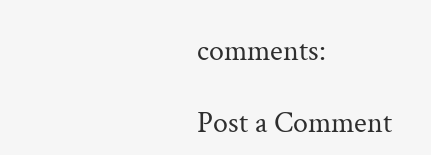comments:

Post a Comment